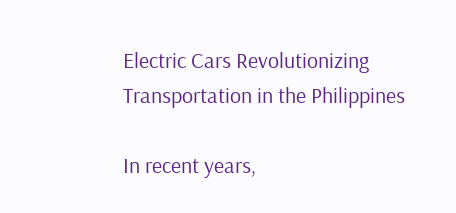Electric Cars Revolutionizing Transportation in the Philippines

In recent years,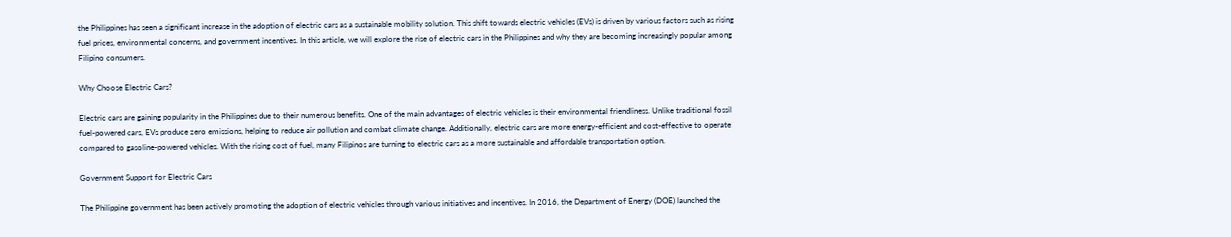the Philippines has seen a significant increase in the adoption of electric cars as a sustainable mobility solution. This shift towards electric vehicles (EVs) is driven by various factors such as rising fuel prices, environmental concerns, and government incentives. In this article, we will explore the rise of electric cars in the Philippines and why they are becoming increasingly popular among Filipino consumers.

Why Choose Electric Cars?

Electric cars are gaining popularity in the Philippines due to their numerous benefits. One of the main advantages of electric vehicles is their environmental friendliness. Unlike traditional fossil fuel-powered cars, EVs produce zero emissions, helping to reduce air pollution and combat climate change. Additionally, electric cars are more energy-efficient and cost-effective to operate compared to gasoline-powered vehicles. With the rising cost of fuel, many Filipinos are turning to electric cars as a more sustainable and affordable transportation option.

Government Support for Electric Cars

The Philippine government has been actively promoting the adoption of electric vehicles through various initiatives and incentives. In 2016, the Department of Energy (DOE) launched the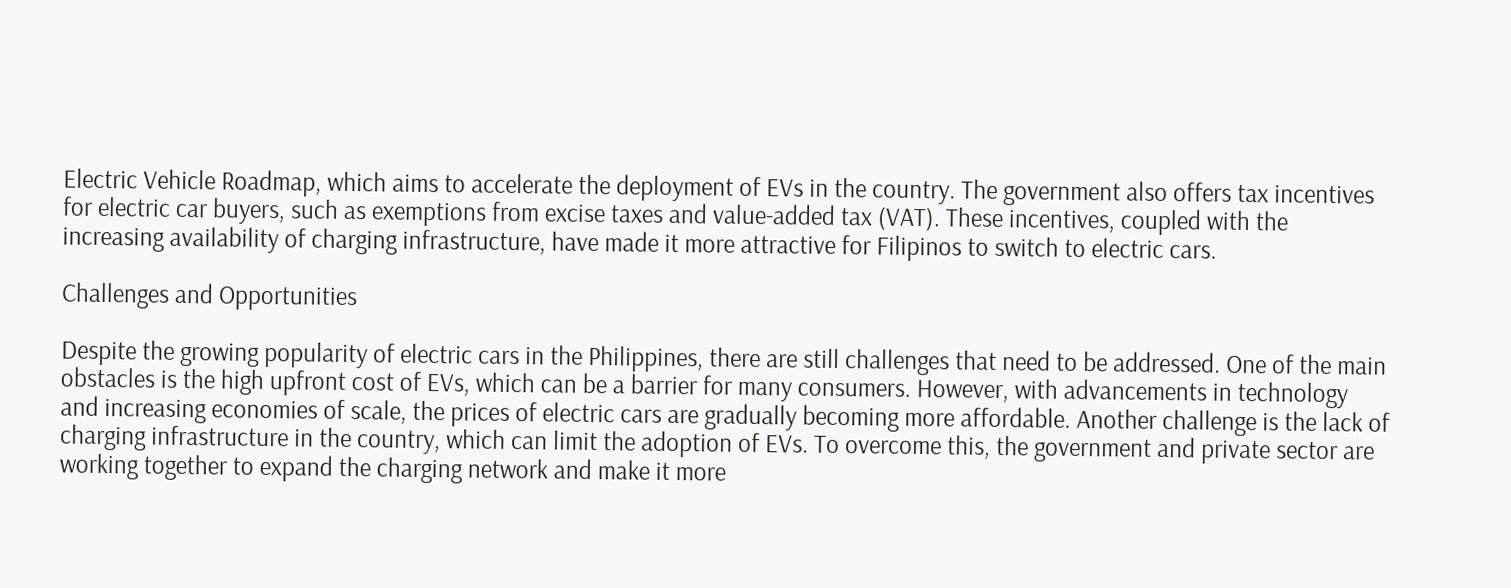Electric Vehicle Roadmap, which aims to accelerate the deployment of EVs in the country. The government also offers tax incentives for electric car buyers, such as exemptions from excise taxes and value-added tax (VAT). These incentives, coupled with the increasing availability of charging infrastructure, have made it more attractive for Filipinos to switch to electric cars.

Challenges and Opportunities

Despite the growing popularity of electric cars in the Philippines, there are still challenges that need to be addressed. One of the main obstacles is the high upfront cost of EVs, which can be a barrier for many consumers. However, with advancements in technology and increasing economies of scale, the prices of electric cars are gradually becoming more affordable. Another challenge is the lack of charging infrastructure in the country, which can limit the adoption of EVs. To overcome this, the government and private sector are working together to expand the charging network and make it more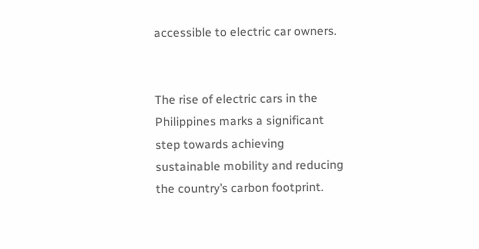accessible to electric car owners.


The rise of electric cars in the Philippines marks a significant step towards achieving sustainable mobility and reducing the country’s carbon footprint.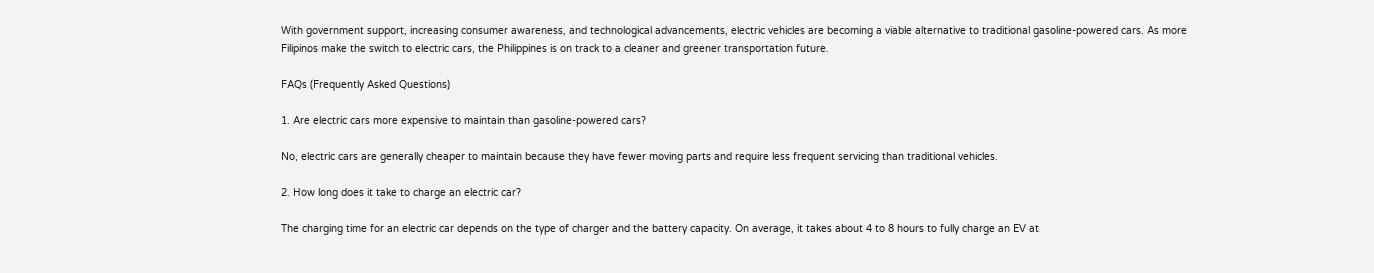With government support, increasing consumer awareness, and technological advancements, electric vehicles are becoming a viable alternative to traditional gasoline-powered cars. As more Filipinos make the switch to electric cars, the Philippines is on track to a cleaner and greener transportation future.

FAQs (Frequently Asked Questions)

1. Are electric cars more expensive to maintain than gasoline-powered cars?

No, electric cars are generally cheaper to maintain because they have fewer moving parts and require less frequent servicing than traditional vehicles.

2. How long does it take to charge an electric car?

The charging time for an electric car depends on the type of charger and the battery capacity. On average, it takes about 4 to 8 hours to fully charge an EV at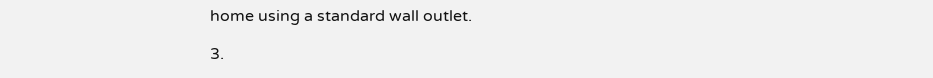home using a standard wall outlet.

3.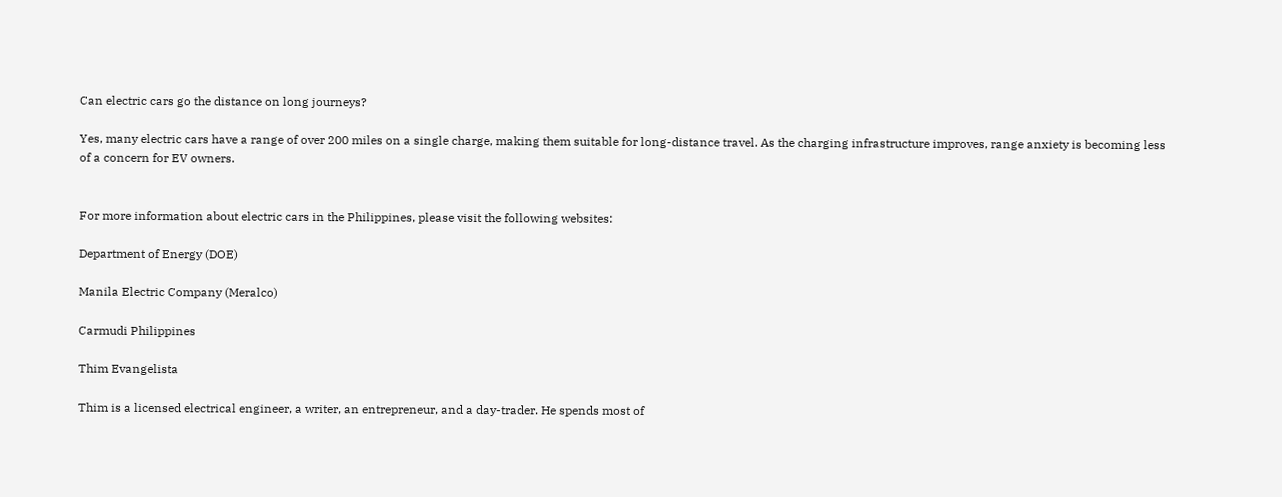Can electric cars go the distance on long journeys?

Yes, many electric cars have a range of over 200 miles on a single charge, making them suitable for long-distance travel. As the charging infrastructure improves, range anxiety is becoming less of a concern for EV owners.


For more information about electric cars in the Philippines, please visit the following websites:

Department of Energy (DOE)

Manila Electric Company (Meralco)

Carmudi Philippines

Thim Evangelista

Thim is a licensed electrical engineer, a writer, an entrepreneur, and a day-trader. He spends most of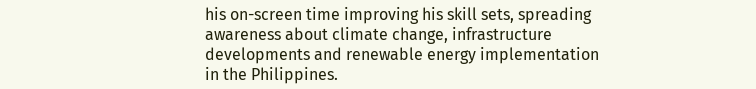his on-screen time improving his skill sets, spreading awareness about climate change, infrastructure developments and renewable energy implementation in the Philippines.